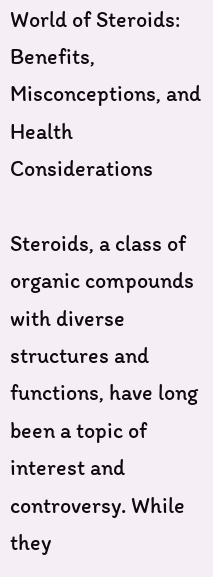World of Steroids: Benefits, Misconceptions, and Health Considerations

Steroids, a class of organic compounds with diverse structures and functions, have long been a topic of interest and controversy. While they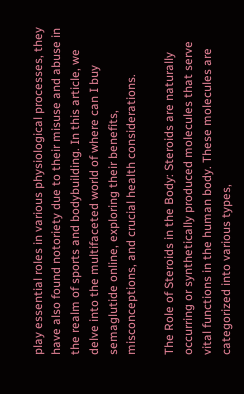play essential roles in various physiological processes, they have also found notoriety due to their misuse and abuse in the realm of sports and bodybuilding. In this article, we delve into the multifaceted world of where can I buy semaglutide online, exploring their benefits, misconceptions, and crucial health considerations.

The Role of Steroids in the Body: Steroids are naturally occurring or synthetically produced molecules that serve vital functions in the human body. These molecules are categorized into various types,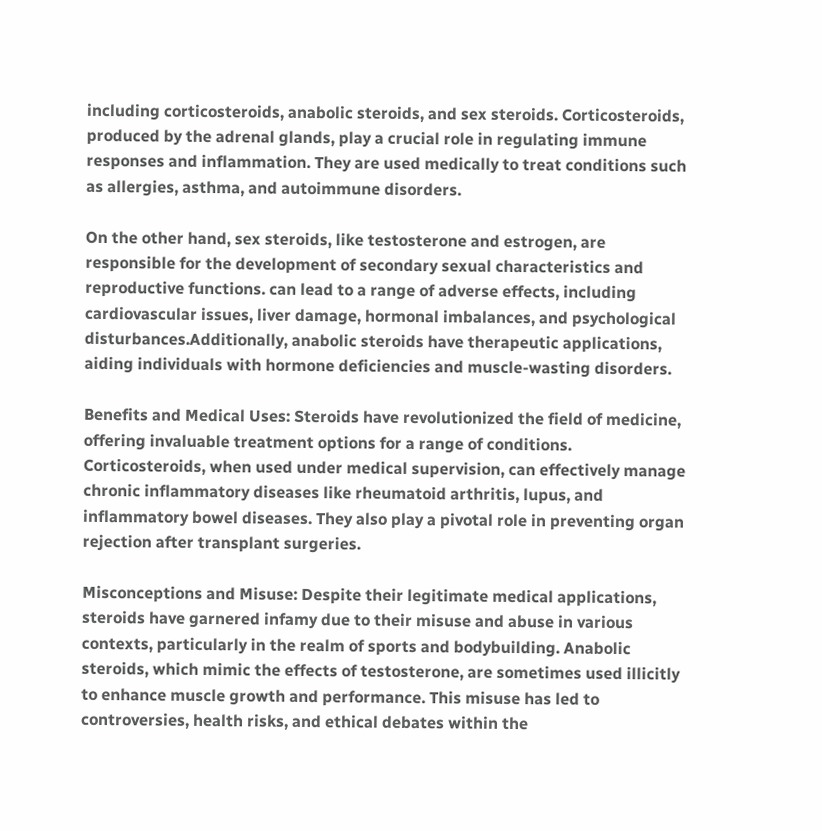including corticosteroids, anabolic steroids, and sex steroids. Corticosteroids, produced by the adrenal glands, play a crucial role in regulating immune responses and inflammation. They are used medically to treat conditions such as allergies, asthma, and autoimmune disorders.

On the other hand, sex steroids, like testosterone and estrogen, are responsible for the development of secondary sexual characteristics and reproductive functions. can lead to a range of adverse effects, including cardiovascular issues, liver damage, hormonal imbalances, and psychological disturbances.Additionally, anabolic steroids have therapeutic applications, aiding individuals with hormone deficiencies and muscle-wasting disorders.

Benefits and Medical Uses: Steroids have revolutionized the field of medicine, offering invaluable treatment options for a range of conditions. Corticosteroids, when used under medical supervision, can effectively manage chronic inflammatory diseases like rheumatoid arthritis, lupus, and inflammatory bowel diseases. They also play a pivotal role in preventing organ rejection after transplant surgeries.

Misconceptions and Misuse: Despite their legitimate medical applications, steroids have garnered infamy due to their misuse and abuse in various contexts, particularly in the realm of sports and bodybuilding. Anabolic steroids, which mimic the effects of testosterone, are sometimes used illicitly to enhance muscle growth and performance. This misuse has led to controversies, health risks, and ethical debates within the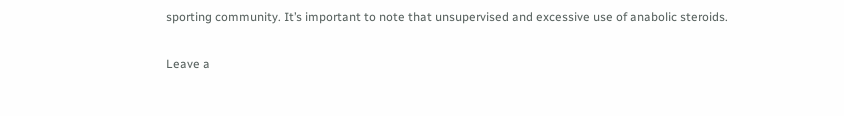sporting community. It’s important to note that unsupervised and excessive use of anabolic steroids.

Leave a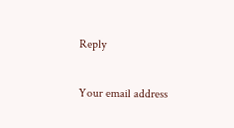Reply

Your email address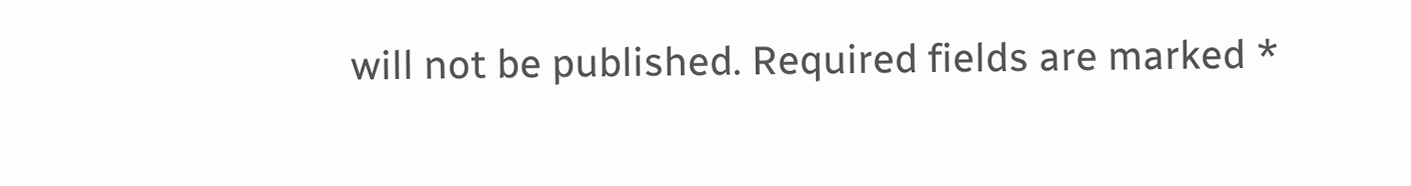will not be published. Required fields are marked *